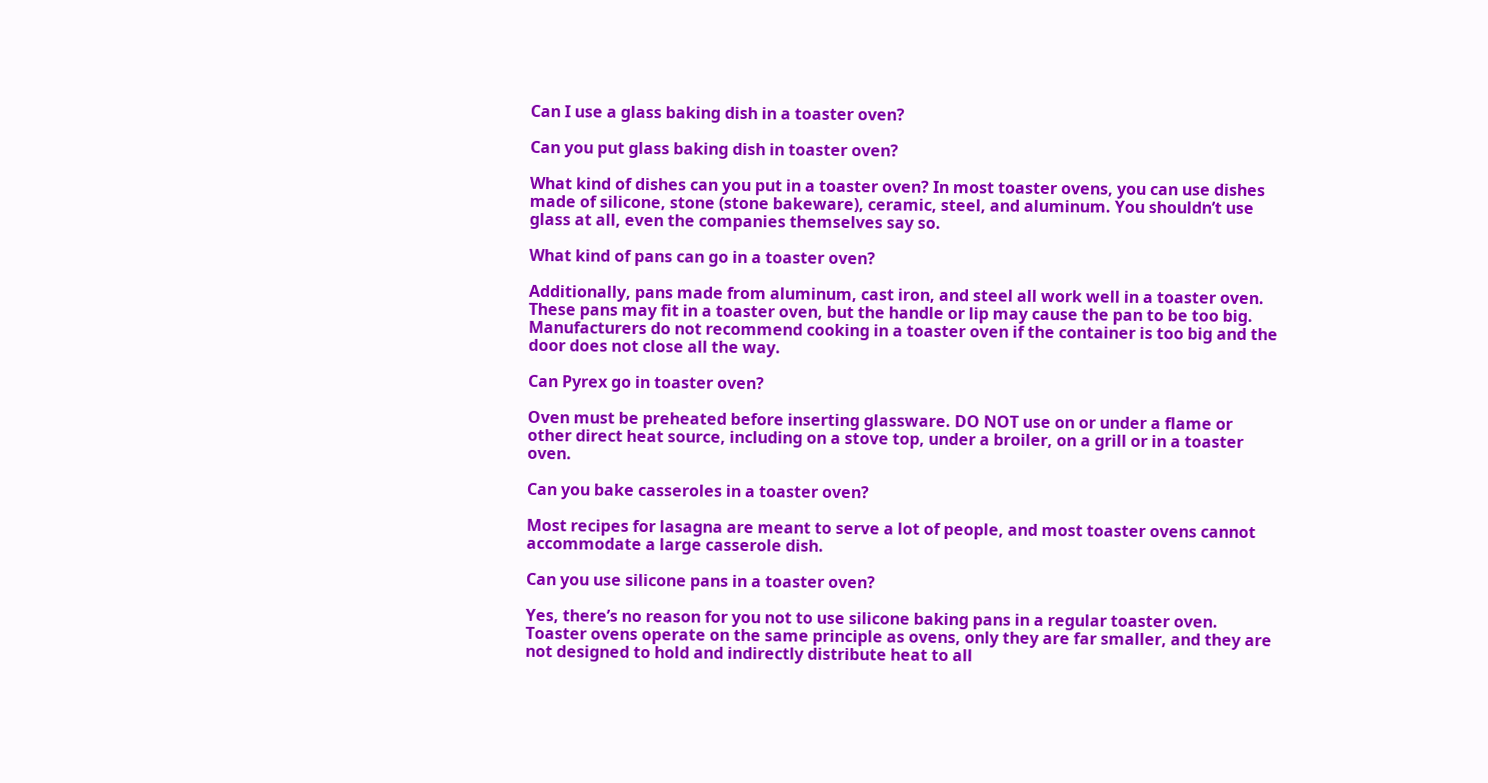Can I use a glass baking dish in a toaster oven?

Can you put glass baking dish in toaster oven?

What kind of dishes can you put in a toaster oven? In most toaster ovens, you can use dishes made of silicone, stone (stone bakeware), ceramic, steel, and aluminum. You shouldn’t use glass at all, even the companies themselves say so.

What kind of pans can go in a toaster oven?

Additionally, pans made from aluminum, cast iron, and steel all work well in a toaster oven. These pans may fit in a toaster oven, but the handle or lip may cause the pan to be too big. Manufacturers do not recommend cooking in a toaster oven if the container is too big and the door does not close all the way.

Can Pyrex go in toaster oven?

Oven must be preheated before inserting glassware. DO NOT use on or under a flame or other direct heat source, including on a stove top, under a broiler, on a grill or in a toaster oven.

Can you bake casseroles in a toaster oven?

Most recipes for lasagna are meant to serve a lot of people, and most toaster ovens cannot accommodate a large casserole dish.

Can you use silicone pans in a toaster oven?

Yes, there’s no reason for you not to use silicone baking pans in a regular toaster oven. Toaster ovens operate on the same principle as ovens, only they are far smaller, and they are not designed to hold and indirectly distribute heat to all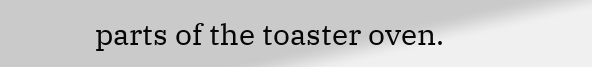parts of the toaster oven.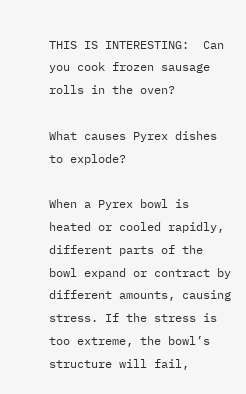THIS IS INTERESTING:  Can you cook frozen sausage rolls in the oven?

What causes Pyrex dishes to explode?

When a Pyrex bowl is heated or cooled rapidly, different parts of the bowl expand or contract by different amounts, causing stress. If the stress is too extreme, the bowl’s structure will fail,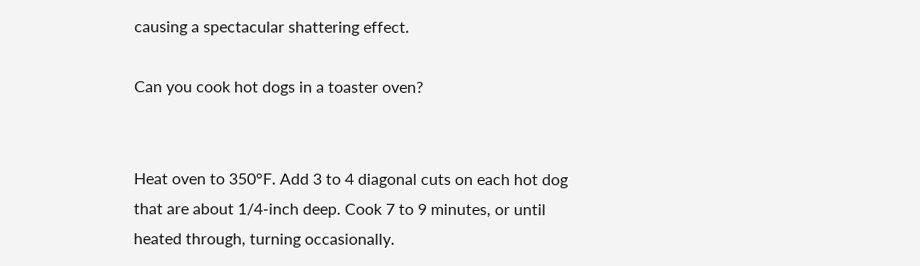causing a spectacular shattering effect.

Can you cook hot dogs in a toaster oven?


Heat oven to 350°F. Add 3 to 4 diagonal cuts on each hot dog that are about 1/4-inch deep. Cook 7 to 9 minutes, or until heated through, turning occasionally.